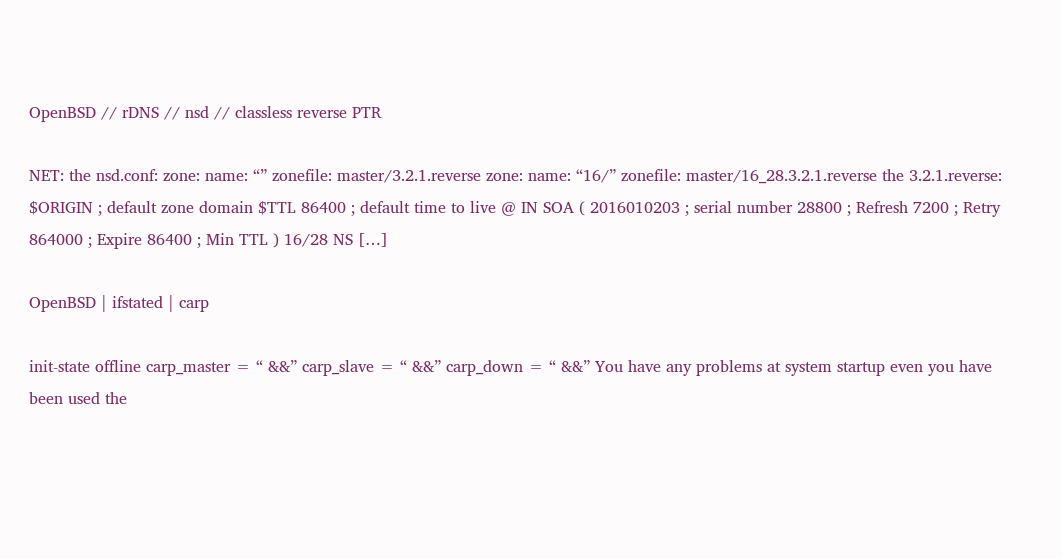OpenBSD // rDNS // nsd // classless reverse PTR

NET: the nsd.conf: zone: name: “” zonefile: master/3.2.1.reverse zone: name: “16/” zonefile: master/16_28.3.2.1.reverse the 3.2.1.reverse: $ORIGIN ; default zone domain $TTL 86400 ; default time to live @ IN SOA ( 2016010203 ; serial number 28800 ; Refresh 7200 ; Retry 864000 ; Expire 86400 ; Min TTL ) 16/28 NS […]

OpenBSD | ifstated | carp

init-state offline carp_master = “ &&” carp_slave = “ &&” carp_down = “ &&” You have any problems at system startup even you have been used the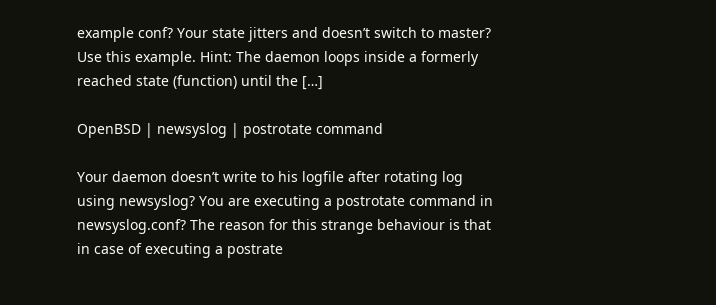example conf? Your state jitters and doesn’t switch to master? Use this example. Hint: The daemon loops inside a formerly reached state (function) until the […]

OpenBSD | newsyslog | postrotate command

Your daemon doesn’t write to his logfile after rotating log using newsyslog? You are executing a postrotate command in newsyslog.conf? The reason for this strange behaviour is that in case of executing a postrate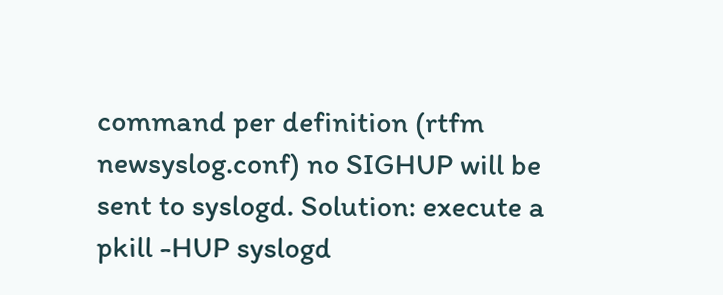command per definition (rtfm newsyslog.conf) no SIGHUP will be sent to syslogd. Solution: execute a pkill -HUP syslogd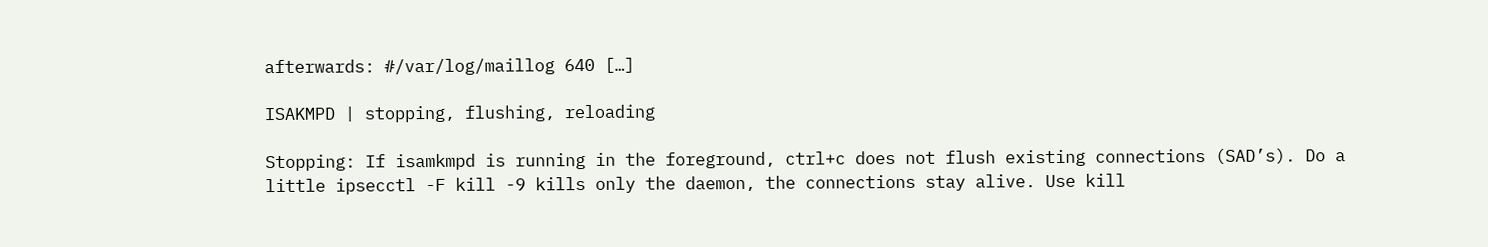afterwards: #/var/log/maillog 640 […]

ISAKMPD | stopping, flushing, reloading

Stopping: If isamkmpd is running in the foreground, ctrl+c does not flush existing connections (SAD’s). Do a little ipsecctl -F kill -9 kills only the daemon, the connections stay alive. Use kill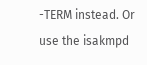-TERM instead. Or use the isakmpd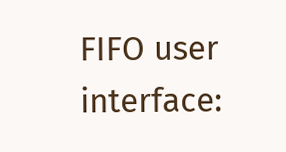FIFO user interface: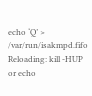echo ‘Q’ > /var/run/isakmpd.fifo Reloading: kill -HUP or echo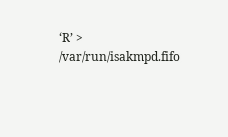‘R’ > /var/run/isakmpd.fifo